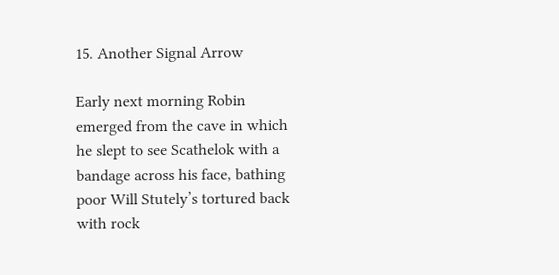15. Another Signal Arrow

Early next morning Robin emerged from the cave in which he slept to see Scathelok with a bandage across his face, bathing poor Will Stutely’s tortured back with rock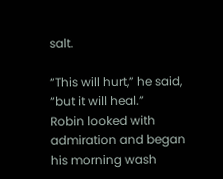salt.

“This will hurt,” he said, “but it will heal.”
Robin looked with admiration and began his morning wash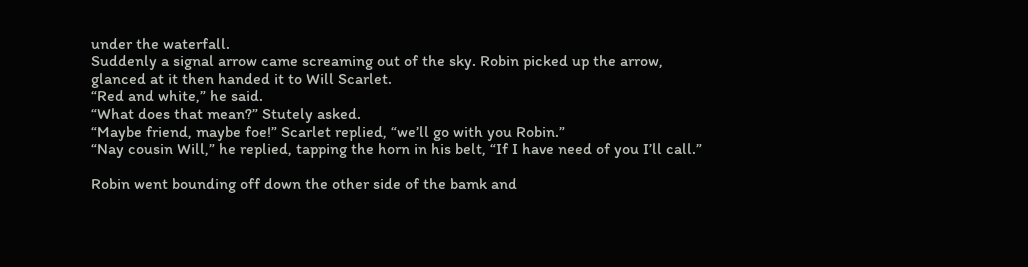under the waterfall.
Suddenly a signal arrow came screaming out of the sky. Robin picked up the arrow, glanced at it then handed it to Will Scarlet.
“Red and white,” he said.
“What does that mean?” Stutely asked.
“Maybe friend, maybe foe!” Scarlet replied, “we’ll go with you Robin.”
“Nay cousin Will,” he replied, tapping the horn in his belt, “If I have need of you I’ll call.”

Robin went bounding off down the other side of the bamk and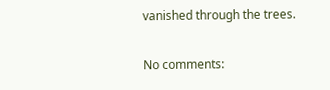vanished through the trees.

No comments: